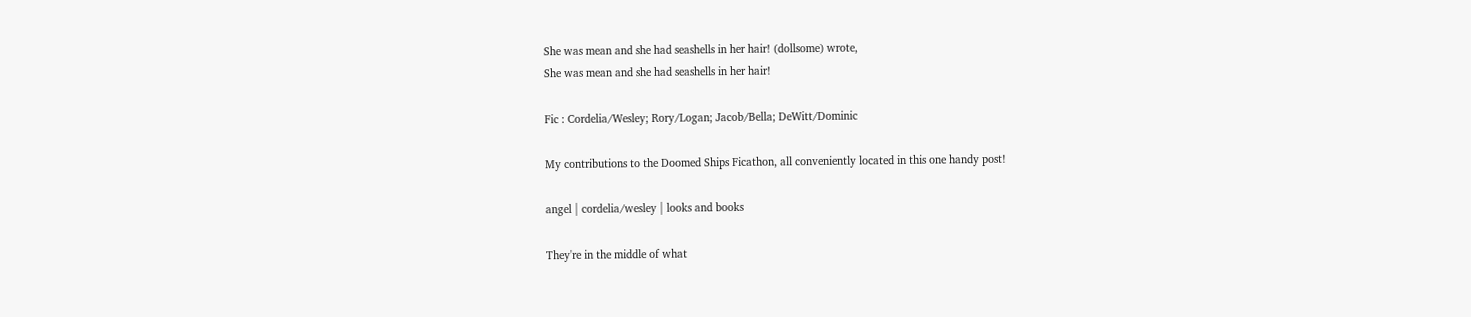She was mean and she had seashells in her hair! (dollsome) wrote,
She was mean and she had seashells in her hair!

Fic : Cordelia/Wesley; Rory/Logan; Jacob/Bella; DeWitt/Dominic

My contributions to the Doomed Ships Ficathon, all conveniently located in this one handy post!

angel | cordelia/wesley | looks and books

They're in the middle of what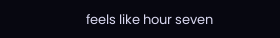feels like hour seven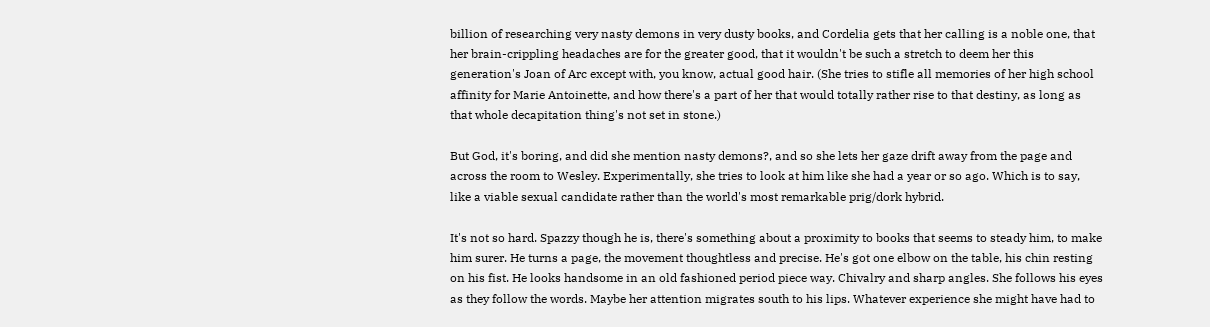billion of researching very nasty demons in very dusty books, and Cordelia gets that her calling is a noble one, that her brain-crippling headaches are for the greater good, that it wouldn't be such a stretch to deem her this generation's Joan of Arc except with, you know, actual good hair. (She tries to stifle all memories of her high school affinity for Marie Antoinette, and how there's a part of her that would totally rather rise to that destiny, as long as that whole decapitation thing's not set in stone.)

But God, it's boring, and did she mention nasty demons?, and so she lets her gaze drift away from the page and across the room to Wesley. Experimentally, she tries to look at him like she had a year or so ago. Which is to say, like a viable sexual candidate rather than the world's most remarkable prig/dork hybrid.

It's not so hard. Spazzy though he is, there's something about a proximity to books that seems to steady him, to make him surer. He turns a page, the movement thoughtless and precise. He's got one elbow on the table, his chin resting on his fist. He looks handsome in an old fashioned period piece way. Chivalry and sharp angles. She follows his eyes as they follow the words. Maybe her attention migrates south to his lips. Whatever experience she might have had to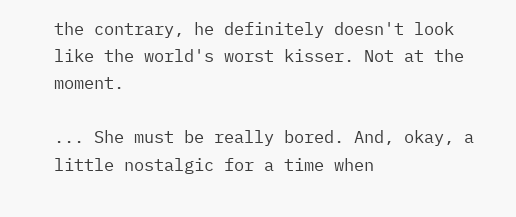the contrary, he definitely doesn't look like the world's worst kisser. Not at the moment.

... She must be really bored. And, okay, a little nostalgic for a time when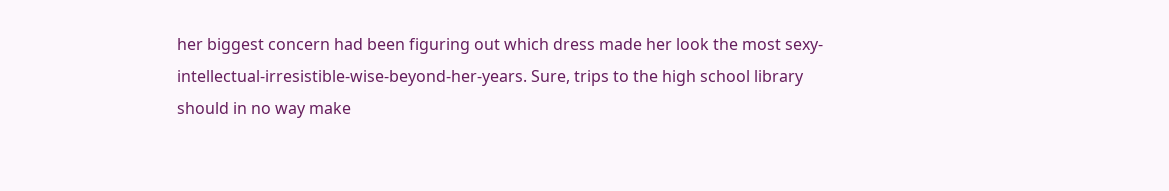her biggest concern had been figuring out which dress made her look the most sexy-intellectual-irresistible-wise-beyond-her-years. Sure, trips to the high school library should in no way make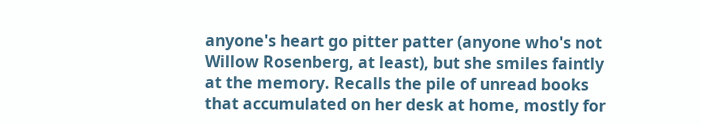anyone's heart go pitter patter (anyone who's not Willow Rosenberg, at least), but she smiles faintly at the memory. Recalls the pile of unread books that accumulated on her desk at home, mostly for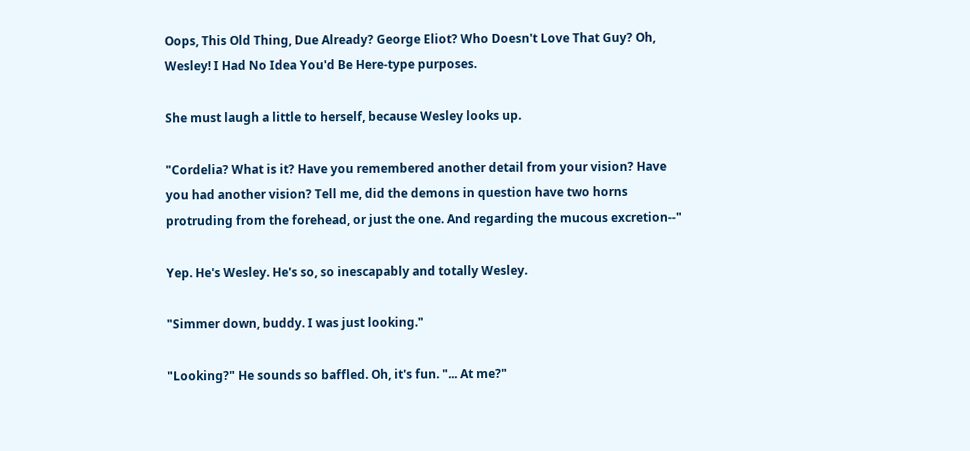Oops, This Old Thing, Due Already? George Eliot? Who Doesn't Love That Guy? Oh, Wesley! I Had No Idea You'd Be Here-type purposes.

She must laugh a little to herself, because Wesley looks up.

"Cordelia? What is it? Have you remembered another detail from your vision? Have you had another vision? Tell me, did the demons in question have two horns protruding from the forehead, or just the one. And regarding the mucous excretion--"

Yep. He's Wesley. He's so, so inescapably and totally Wesley.

"Simmer down, buddy. I was just looking."

"Looking?" He sounds so baffled. Oh, it's fun. "... At me?"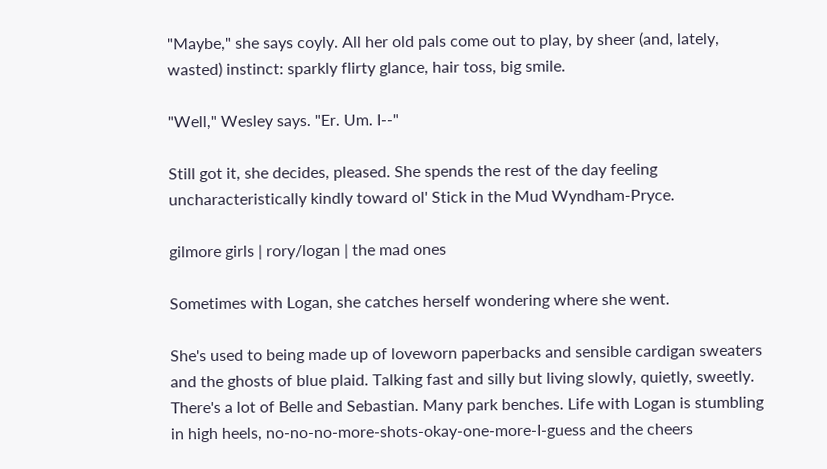"Maybe," she says coyly. All her old pals come out to play, by sheer (and, lately, wasted) instinct: sparkly flirty glance, hair toss, big smile.

"Well," Wesley says. "Er. Um. I--"

Still got it, she decides, pleased. She spends the rest of the day feeling uncharacteristically kindly toward ol' Stick in the Mud Wyndham-Pryce.

gilmore girls | rory/logan | the mad ones

Sometimes with Logan, she catches herself wondering where she went.

She's used to being made up of loveworn paperbacks and sensible cardigan sweaters and the ghosts of blue plaid. Talking fast and silly but living slowly, quietly, sweetly. There's a lot of Belle and Sebastian. Many park benches. Life with Logan is stumbling in high heels, no-no-no-more-shots-okay-one-more-I-guess and the cheers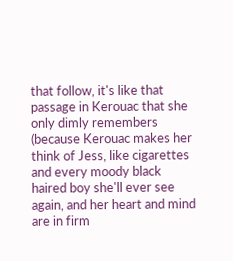that follow, it's like that passage in Kerouac that she only dimly remembers (because Kerouac makes her think of Jess, like cigarettes and every moody black haired boy she'll ever see again, and her heart and mind are in firm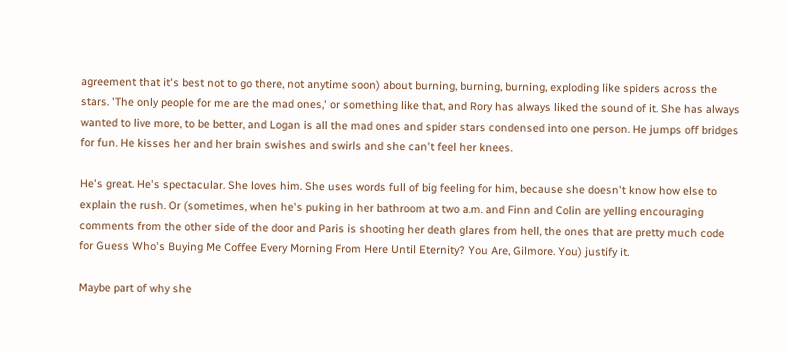agreement that it's best not to go there, not anytime soon) about burning, burning, burning, exploding like spiders across the stars. 'The only people for me are the mad ones,' or something like that, and Rory has always liked the sound of it. She has always wanted to live more, to be better, and Logan is all the mad ones and spider stars condensed into one person. He jumps off bridges for fun. He kisses her and her brain swishes and swirls and she can't feel her knees.

He's great. He's spectacular. She loves him. She uses words full of big feeling for him, because she doesn't know how else to explain the rush. Or (sometimes, when he's puking in her bathroom at two a.m. and Finn and Colin are yelling encouraging comments from the other side of the door and Paris is shooting her death glares from hell, the ones that are pretty much code for Guess Who's Buying Me Coffee Every Morning From Here Until Eternity? You Are, Gilmore. You) justify it.

Maybe part of why she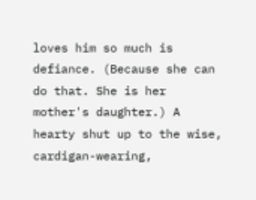loves him so much is defiance. (Because she can do that. She is her mother's daughter.) A hearty shut up to the wise, cardigan-wearing,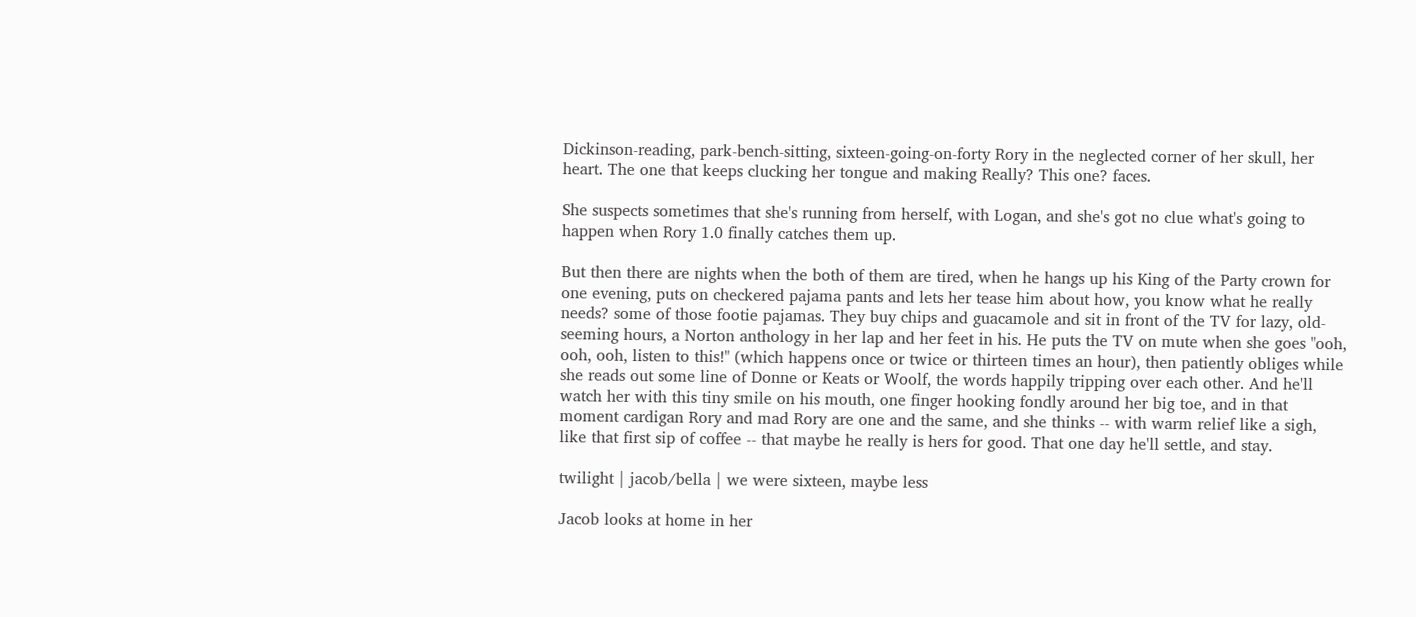Dickinson-reading, park-bench-sitting, sixteen-going-on-forty Rory in the neglected corner of her skull, her heart. The one that keeps clucking her tongue and making Really? This one? faces.

She suspects sometimes that she's running from herself, with Logan, and she's got no clue what's going to happen when Rory 1.0 finally catches them up.

But then there are nights when the both of them are tired, when he hangs up his King of the Party crown for one evening, puts on checkered pajama pants and lets her tease him about how, you know what he really needs? some of those footie pajamas. They buy chips and guacamole and sit in front of the TV for lazy, old-seeming hours, a Norton anthology in her lap and her feet in his. He puts the TV on mute when she goes "ooh, ooh, ooh, listen to this!" (which happens once or twice or thirteen times an hour), then patiently obliges while she reads out some line of Donne or Keats or Woolf, the words happily tripping over each other. And he'll watch her with this tiny smile on his mouth, one finger hooking fondly around her big toe, and in that moment cardigan Rory and mad Rory are one and the same, and she thinks -- with warm relief like a sigh, like that first sip of coffee -- that maybe he really is hers for good. That one day he'll settle, and stay.

twilight | jacob/bella | we were sixteen, maybe less

Jacob looks at home in her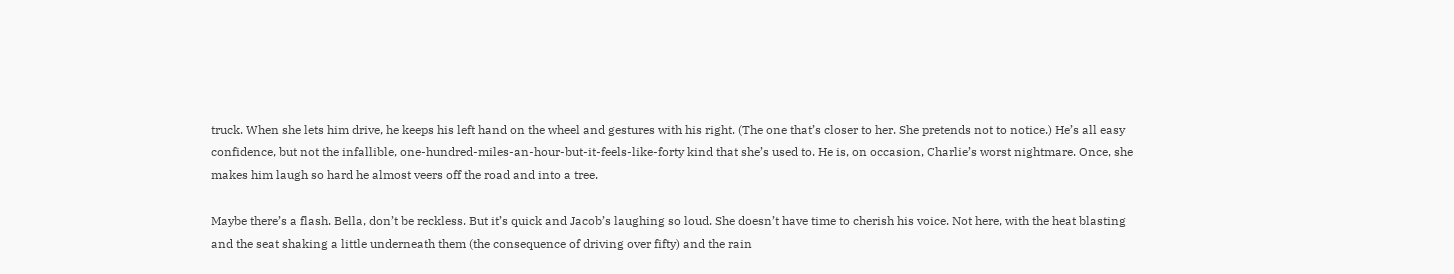truck. When she lets him drive, he keeps his left hand on the wheel and gestures with his right. (The one that’s closer to her. She pretends not to notice.) He’s all easy confidence, but not the infallible, one-hundred-miles-an-hour-but-it-feels-like-forty kind that she’s used to. He is, on occasion, Charlie’s worst nightmare. Once, she makes him laugh so hard he almost veers off the road and into a tree.

Maybe there’s a flash. Bella, don’t be reckless. But it’s quick and Jacob’s laughing so loud. She doesn’t have time to cherish his voice. Not here, with the heat blasting and the seat shaking a little underneath them (the consequence of driving over fifty) and the rain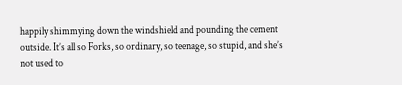happily shimmying down the windshield and pounding the cement outside. It’s all so Forks, so ordinary, so teenage, so stupid, and she’s not used to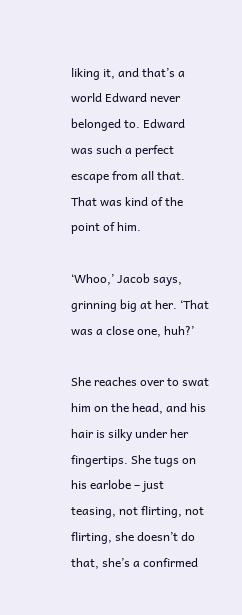liking it, and that’s a world Edward never belonged to. Edward was such a perfect escape from all that. That was kind of the point of him.

‘Whoo,’ Jacob says, grinning big at her. ‘That was a close one, huh?’

She reaches over to swat him on the head, and his hair is silky under her fingertips. She tugs on his earlobe – just teasing, not flirting, not flirting, she doesn’t do that, she’s a confirmed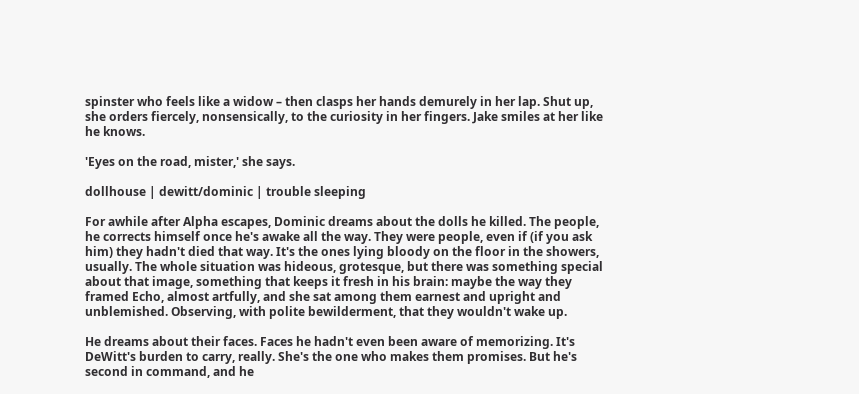spinster who feels like a widow – then clasps her hands demurely in her lap. Shut up, she orders fiercely, nonsensically, to the curiosity in her fingers. Jake smiles at her like he knows.

'Eyes on the road, mister,' she says.

dollhouse | dewitt/dominic | trouble sleeping

For awhile after Alpha escapes, Dominic dreams about the dolls he killed. The people, he corrects himself once he's awake all the way. They were people, even if (if you ask him) they hadn't died that way. It's the ones lying bloody on the floor in the showers, usually. The whole situation was hideous, grotesque, but there was something special about that image, something that keeps it fresh in his brain: maybe the way they framed Echo, almost artfully, and she sat among them earnest and upright and unblemished. Observing, with polite bewilderment, that they wouldn't wake up.

He dreams about their faces. Faces he hadn't even been aware of memorizing. It's DeWitt's burden to carry, really. She's the one who makes them promises. But he's second in command, and he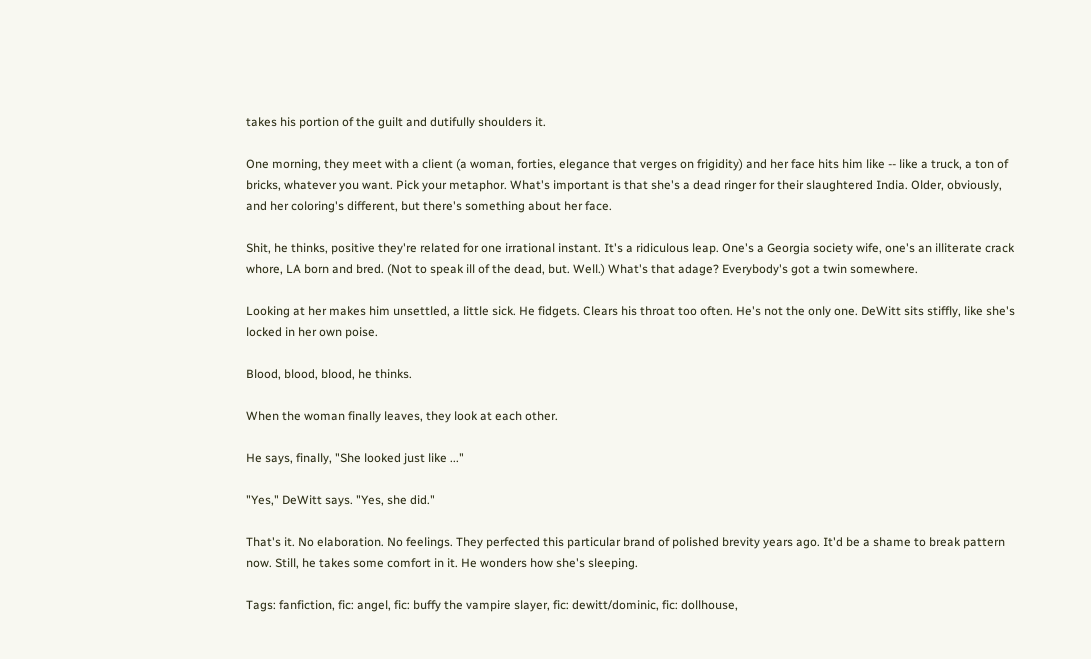takes his portion of the guilt and dutifully shoulders it.

One morning, they meet with a client (a woman, forties, elegance that verges on frigidity) and her face hits him like -- like a truck, a ton of bricks, whatever you want. Pick your metaphor. What's important is that she's a dead ringer for their slaughtered India. Older, obviously, and her coloring's different, but there's something about her face.

Shit, he thinks, positive they're related for one irrational instant. It's a ridiculous leap. One's a Georgia society wife, one's an illiterate crack whore, LA born and bred. (Not to speak ill of the dead, but. Well.) What's that adage? Everybody's got a twin somewhere.

Looking at her makes him unsettled, a little sick. He fidgets. Clears his throat too often. He's not the only one. DeWitt sits stiffly, like she's locked in her own poise.

Blood, blood, blood, he thinks.

When the woman finally leaves, they look at each other.

He says, finally, "She looked just like ..."

"Yes," DeWitt says. "Yes, she did."

That's it. No elaboration. No feelings. They perfected this particular brand of polished brevity years ago. It'd be a shame to break pattern now. Still, he takes some comfort in it. He wonders how she's sleeping.

Tags: fanfiction, fic: angel, fic: buffy the vampire slayer, fic: dewitt/dominic, fic: dollhouse,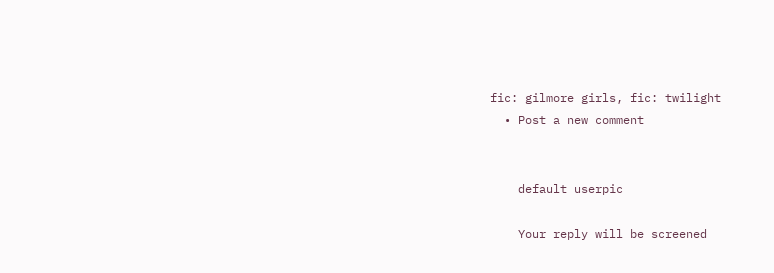fic: gilmore girls, fic: twilight
  • Post a new comment


    default userpic

    Your reply will be screened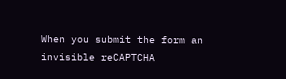When you submit the form an invisible reCAPTCHA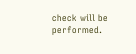check will be performed.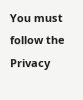You must follow the Privacy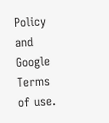Policy and Google Terms of use.